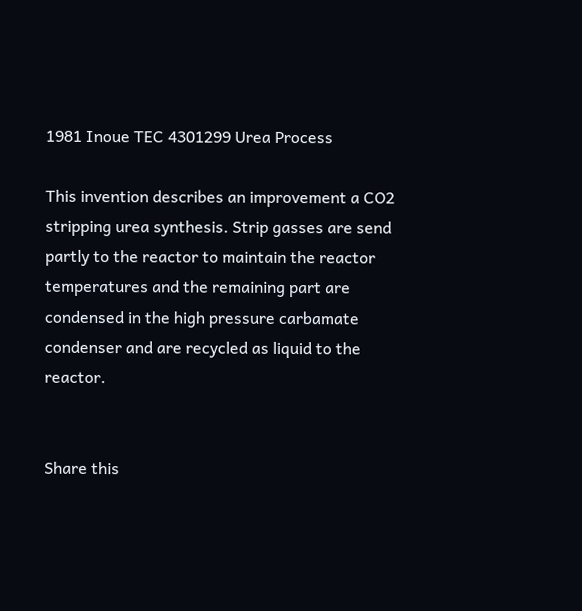1981 Inoue TEC 4301299 Urea Process

This invention describes an improvement a CO2 stripping urea synthesis. Strip gasses are send partly to the reactor to maintain the reactor temperatures and the remaining part are condensed in the high pressure carbamate condenser and are recycled as liquid to the reactor.


Share this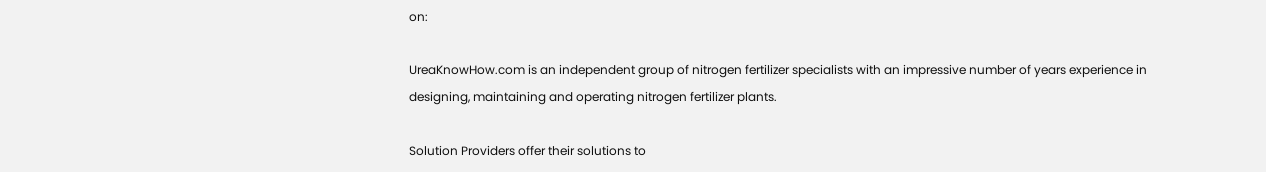on:

UreaKnowHow.com is an independent group of nitrogen fertilizer specialists with an impressive number of years experience in designing, maintaining and operating nitrogen fertilizer plants.

Solution Providers offer their solutions to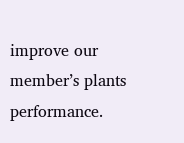improve our member’s plants performance.